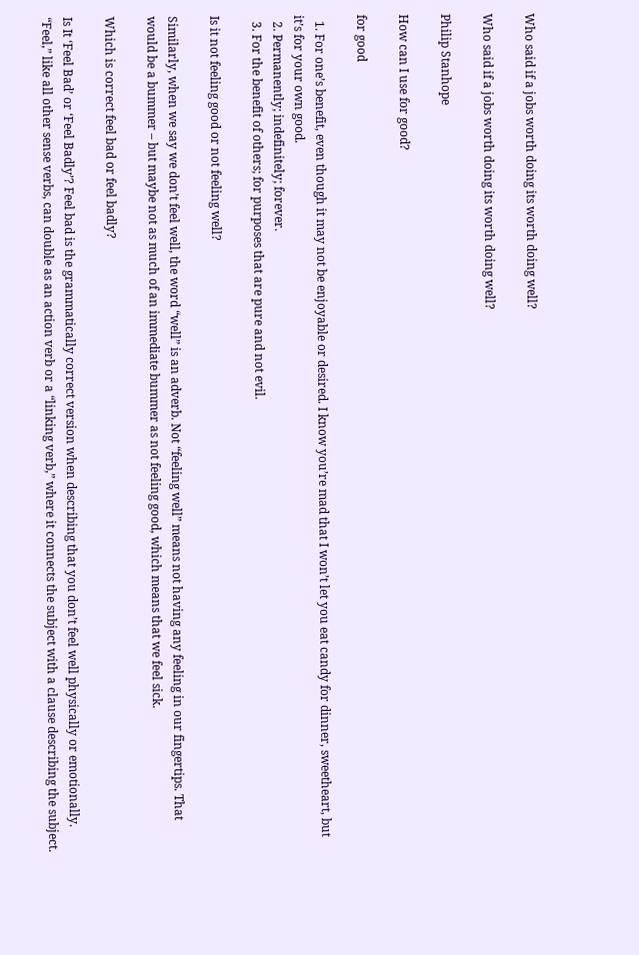Who said if a jobs worth doing its worth doing well?

Who said if a jobs worth doing its worth doing well?

Philip Stanhope

How can I use for good?

for good

  1. For one’s benefit, even though it may not be enjoyable or desired. I know you’re mad that I won’t let you eat candy for dinner, sweetheart, but it’s for your own good.
  2. Permanently; indefinitely; forever.
  3. For the benefit of others; for purposes that are pure and not evil.

Is it not feeling good or not feeling well?

Similarly, when we say we don’t feel well, the word “well” is an adverb. Not “feeling well” means not having any feeling in our fingertips. That would be a bummer – but maybe not as much of an immediate bummer as not feeling good, which means that we feel sick.

Which is correct feel bad or feel badly?

Is It ‘Feel Bad’ or ‘Feel Badly’? Feel bad is the grammatically correct version when describing that you don’t feel well physically or emotionally. “Feel,” like all other sense verbs, can double as an action verb or a “linking verb,” where it connects the subject with a clause describing the subject.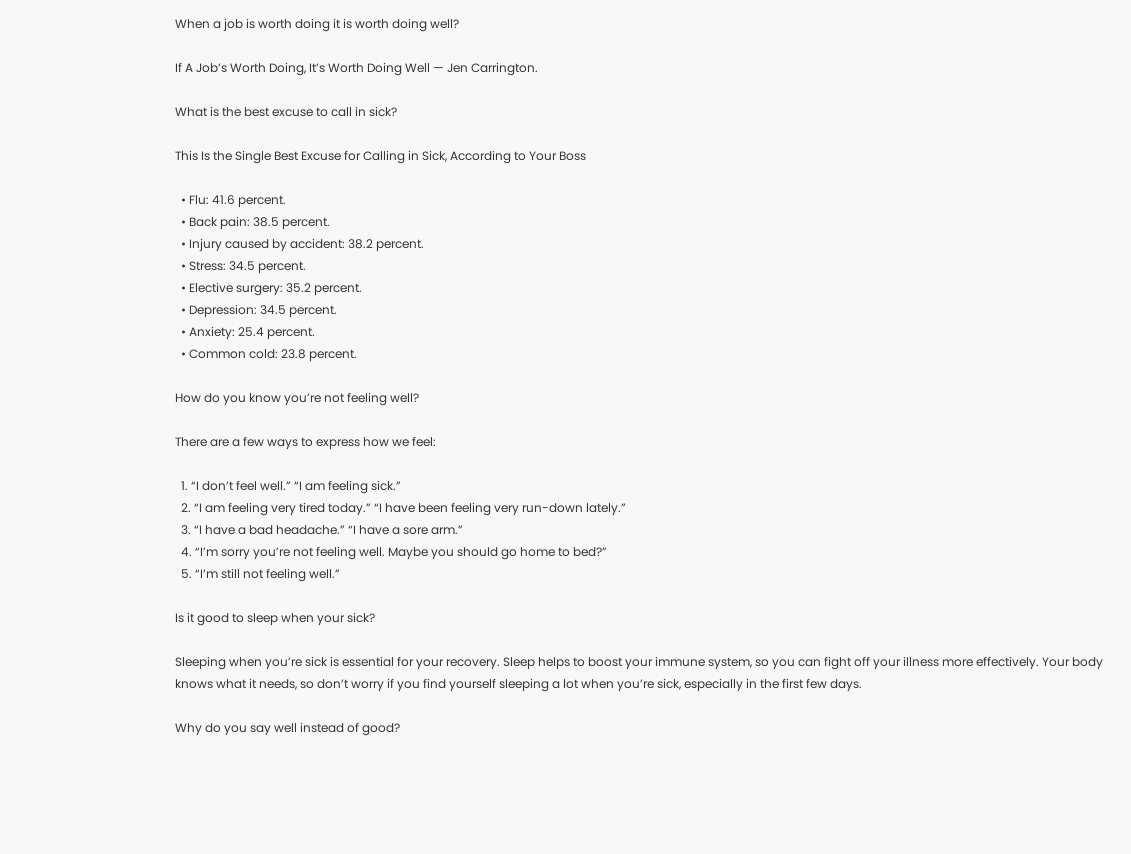When a job is worth doing it is worth doing well?

If A Job’s Worth Doing, It’s Worth Doing Well — Jen Carrington.

What is the best excuse to call in sick?

This Is the Single Best Excuse for Calling in Sick, According to Your Boss

  • Flu: 41.6 percent.
  • Back pain: 38.5 percent.
  • Injury caused by accident: 38.2 percent.
  • Stress: 34.5 percent.
  • Elective surgery: 35.2 percent.
  • Depression: 34.5 percent.
  • Anxiety: 25.4 percent.
  • Common cold: 23.8 percent.

How do you know you’re not feeling well?

There are a few ways to express how we feel:

  1. “I don’t feel well.” “I am feeling sick.”
  2. “I am feeling very tired today.” “I have been feeling very run-down lately.”
  3. “I have a bad headache.” “I have a sore arm.”
  4. “I’m sorry you’re not feeling well. Maybe you should go home to bed?”
  5. “I’m still not feeling well.”

Is it good to sleep when your sick?

Sleeping when you’re sick is essential for your recovery. Sleep helps to boost your immune system, so you can fight off your illness more effectively. Your body knows what it needs, so don’t worry if you find yourself sleeping a lot when you’re sick, especially in the first few days.

Why do you say well instead of good?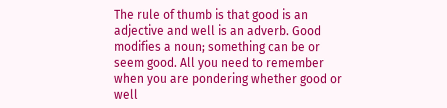The rule of thumb is that good is an adjective and well is an adverb. Good modifies a noun; something can be or seem good. All you need to remember when you are pondering whether good or well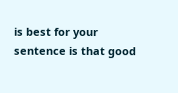is best for your sentence is that good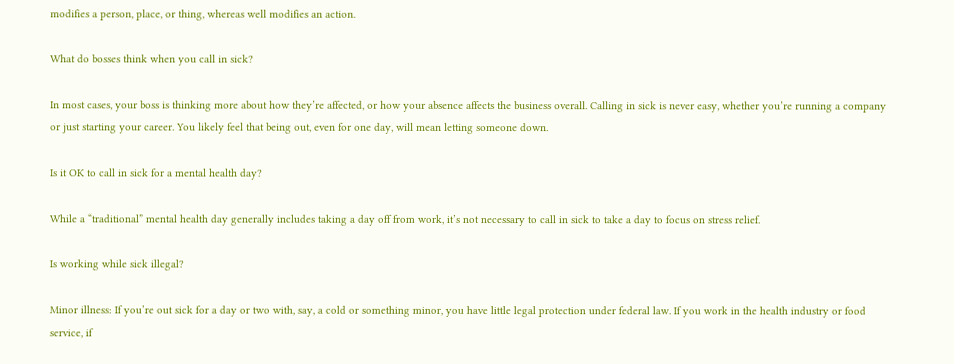modifies a person, place, or thing, whereas well modifies an action.

What do bosses think when you call in sick?

In most cases, your boss is thinking more about how they’re affected, or how your absence affects the business overall. Calling in sick is never easy, whether you’re running a company or just starting your career. You likely feel that being out, even for one day, will mean letting someone down.

Is it OK to call in sick for a mental health day?

While a “traditional” mental health day generally includes taking a day off from work, it’s not necessary to call in sick to take a day to focus on stress relief.

Is working while sick illegal?

Minor illness: If you’re out sick for a day or two with, say, a cold or something minor, you have little legal protection under federal law. If you work in the health industry or food service, if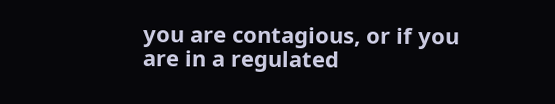you are contagious, or if you are in a regulated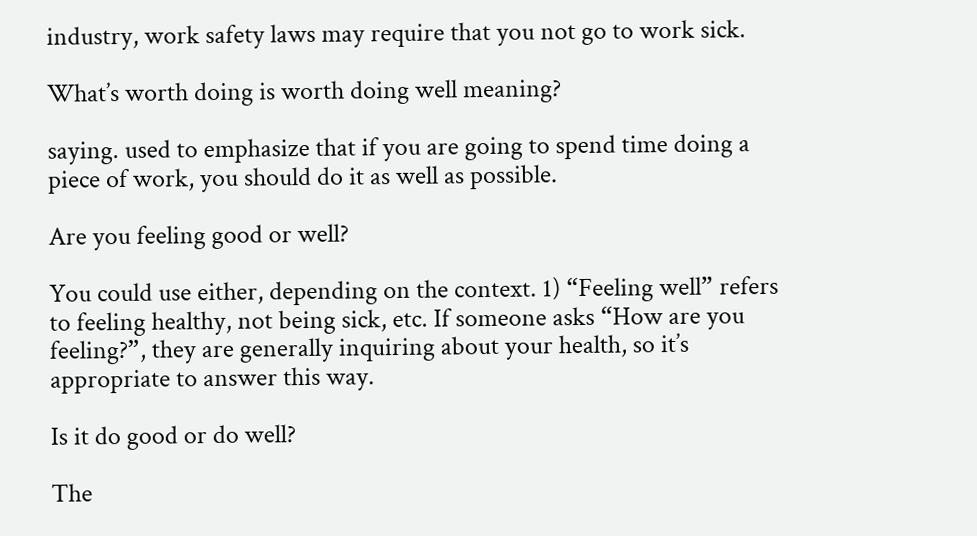industry, work safety laws may require that you not go to work sick.

What’s worth doing is worth doing well meaning?

saying. used to emphasize that if you are going to spend time doing a piece of work, you should do it as well as possible.

Are you feeling good or well?

You could use either, depending on the context. 1) “Feeling well” refers to feeling healthy, not being sick, etc. If someone asks “How are you feeling?”, they are generally inquiring about your health, so it’s appropriate to answer this way.

Is it do good or do well?

The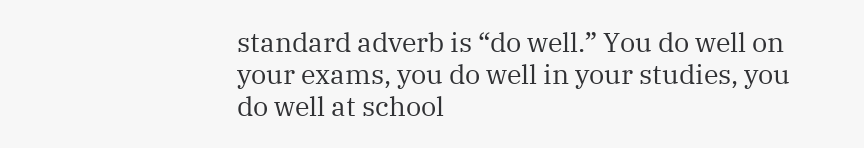standard adverb is “do well.” You do well on your exams, you do well in your studies, you do well at school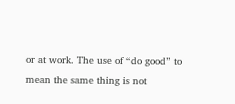or at work. The use of “do good” to mean the same thing is not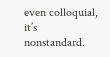even colloquial, it’s nonstandard.